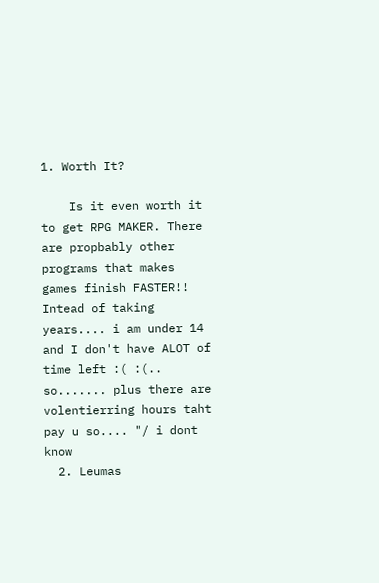1. Worth It?

    Is it even worth it to get RPG MAKER. There are propbably other programs that makes games finish FASTER!! Intead of taking years.... i am under 14 and I don't have ALOT of time left :( :(.. so....... plus there are volentierring hours taht pay u so.... "/ i dont know
  2. Leumas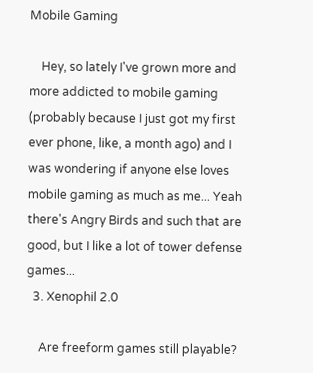Mobile Gaming

    Hey, so lately I've grown more and more addicted to mobile gaming (probably because I just got my first ever phone, like, a month ago) and I was wondering if anyone else loves mobile gaming as much as me... Yeah there's Angry Birds and such that are good, but I like a lot of tower defense games...
  3. Xenophil 2.0

    Are freeform games still playable?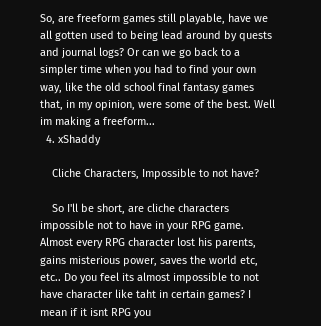So, are freeform games still playable, have we all gotten used to being lead around by quests and journal logs? Or can we go back to a simpler time when you had to find your own way, like the old school final fantasy games that, in my opinion, were some of the best. Well im making a freeform...
  4. xShaddy

    Cliche Characters, Impossible to not have?

    So I'll be short, are cliche characters impossible not to have in your RPG game. Almost every RPG character lost his parents, gains misterious power, saves the world etc, etc.. Do you feel its almost impossible to not have character like taht in certain games? I mean if it isnt RPG you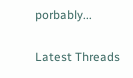porbably...

Latest Threads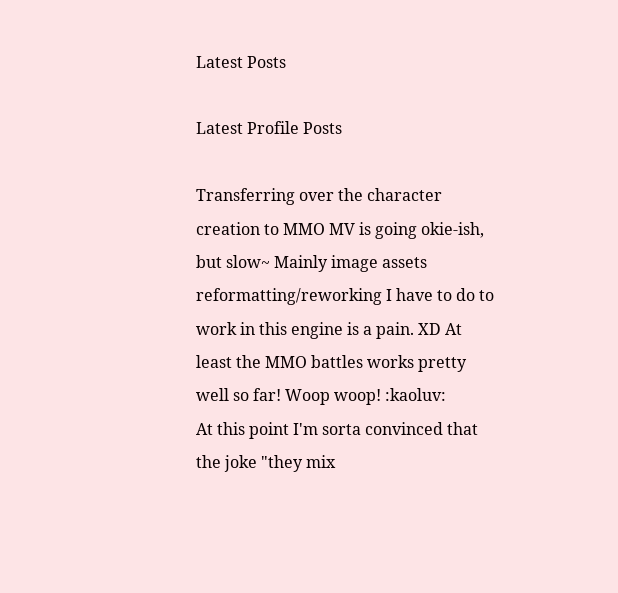Latest Posts

Latest Profile Posts

Transferring over the character creation to MMO MV is going okie-ish, but slow~ Mainly image assets reformatting/reworking I have to do to work in this engine is a pain. XD At least the MMO battles works pretty well so far! Woop woop! :kaoluv:
At this point I'm sorta convinced that the joke "they mix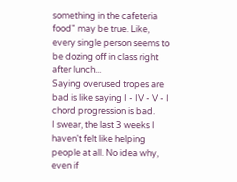something in the cafeteria food" may be true. Like, every single person seems to be dozing off in class right after lunch...
Saying overused tropes are bad is like saying I - IV - V - I chord progression is bad.
I swear, the last 3 weeks I haven't felt like helping people at all. No idea why, even if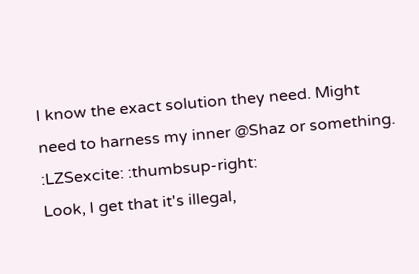I know the exact solution they need. Might need to harness my inner @Shaz or something. :LZSexcite: :thumbsup-right:
Look, I get that it's illegal,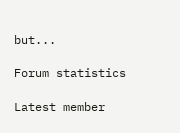but...

Forum statistics

Latest member